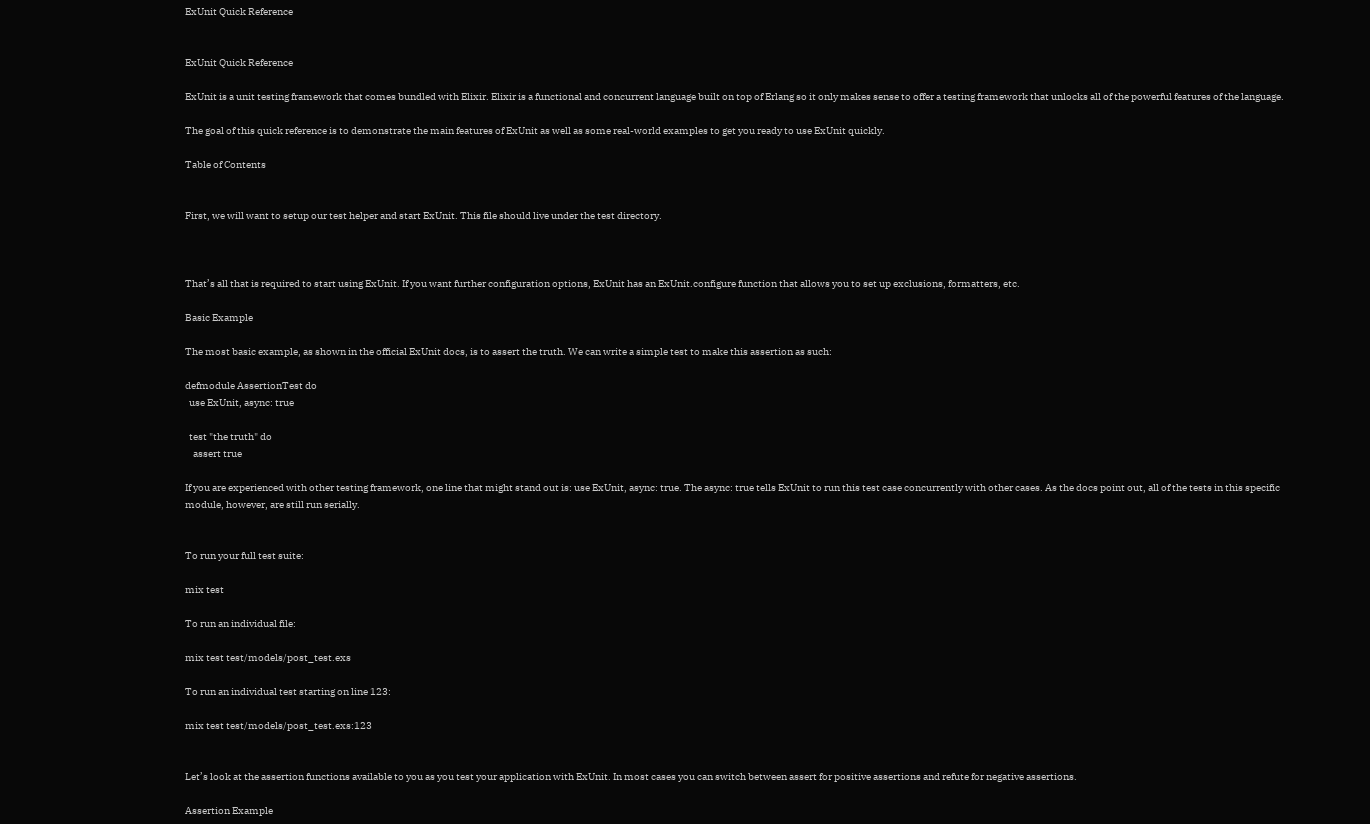ExUnit Quick Reference


ExUnit Quick Reference

ExUnit is a unit testing framework that comes bundled with Elixir. Elixir is a functional and concurrent language built on top of Erlang so it only makes sense to offer a testing framework that unlocks all of the powerful features of the language.

The goal of this quick reference is to demonstrate the main features of ExUnit as well as some real-world examples to get you ready to use ExUnit quickly.

Table of Contents


First, we will want to setup our test helper and start ExUnit. This file should live under the test directory.



That’s all that is required to start using ExUnit. If you want further configuration options, ExUnit has an ExUnit.configure function that allows you to set up exclusions, formatters, etc.

Basic Example

The most basic example, as shown in the official ExUnit docs, is to assert the truth. We can write a simple test to make this assertion as such:

defmodule AssertionTest do
  use ExUnit, async: true

  test "the truth" do
    assert true

If you are experienced with other testing framework, one line that might stand out is: use ExUnit, async: true. The async: true tells ExUnit to run this test case concurrently with other cases. As the docs point out, all of the tests in this specific module, however, are still run serially.


To run your full test suite:

mix test

To run an individual file:

mix test test/models/post_test.exs

To run an individual test starting on line 123:

mix test test/models/post_test.exs:123


Let’s look at the assertion functions available to you as you test your application with ExUnit. In most cases you can switch between assert for positive assertions and refute for negative assertions.

Assertion Example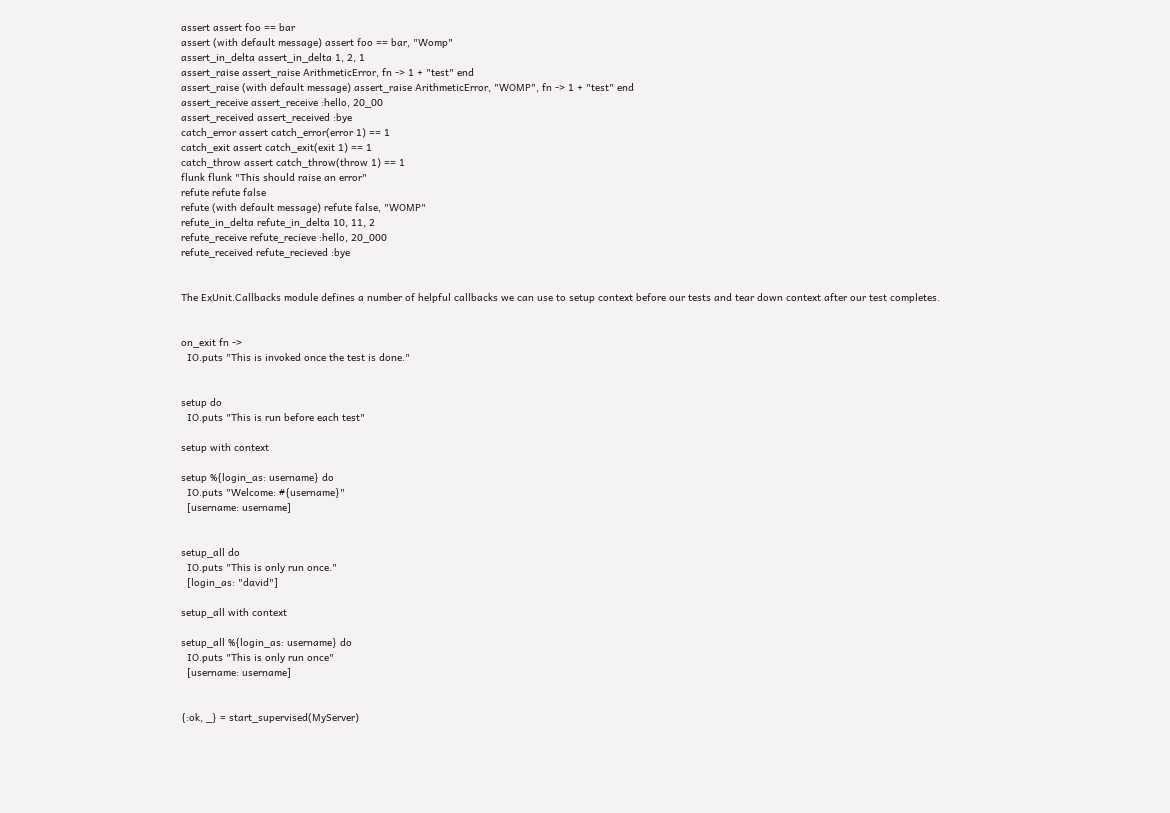assert assert foo == bar
assert (with default message) assert foo == bar, "Womp"
assert_in_delta assert_in_delta 1, 2, 1
assert_raise assert_raise ArithmeticError, fn -> 1 + "test" end
assert_raise (with default message) assert_raise ArithmeticError, "WOMP", fn -> 1 + "test" end
assert_receive assert_receive :hello, 20_00
assert_received assert_received :bye
catch_error assert catch_error(error 1) == 1
catch_exit assert catch_exit(exit 1) == 1
catch_throw assert catch_throw(throw 1) == 1
flunk flunk "This should raise an error"
refute refute false
refute (with default message) refute false, "WOMP"
refute_in_delta refute_in_delta 10, 11, 2
refute_receive refute_recieve :hello, 20_000
refute_received refute_recieved :bye


The ExUnit.Callbacks module defines a number of helpful callbacks we can use to setup context before our tests and tear down context after our test completes.


on_exit fn ->
  IO.puts "This is invoked once the test is done."


setup do
  IO.puts "This is run before each test"

setup with context

setup %{login_as: username} do
  IO.puts "Welcome: #{username}"
  [username: username]


setup_all do
  IO.puts "This is only run once."
  [login_as: "david"]

setup_all with context

setup_all %{login_as: username} do
  IO.puts "This is only run once"
  [username: username]


{:ok, _} = start_supervised(MyServer)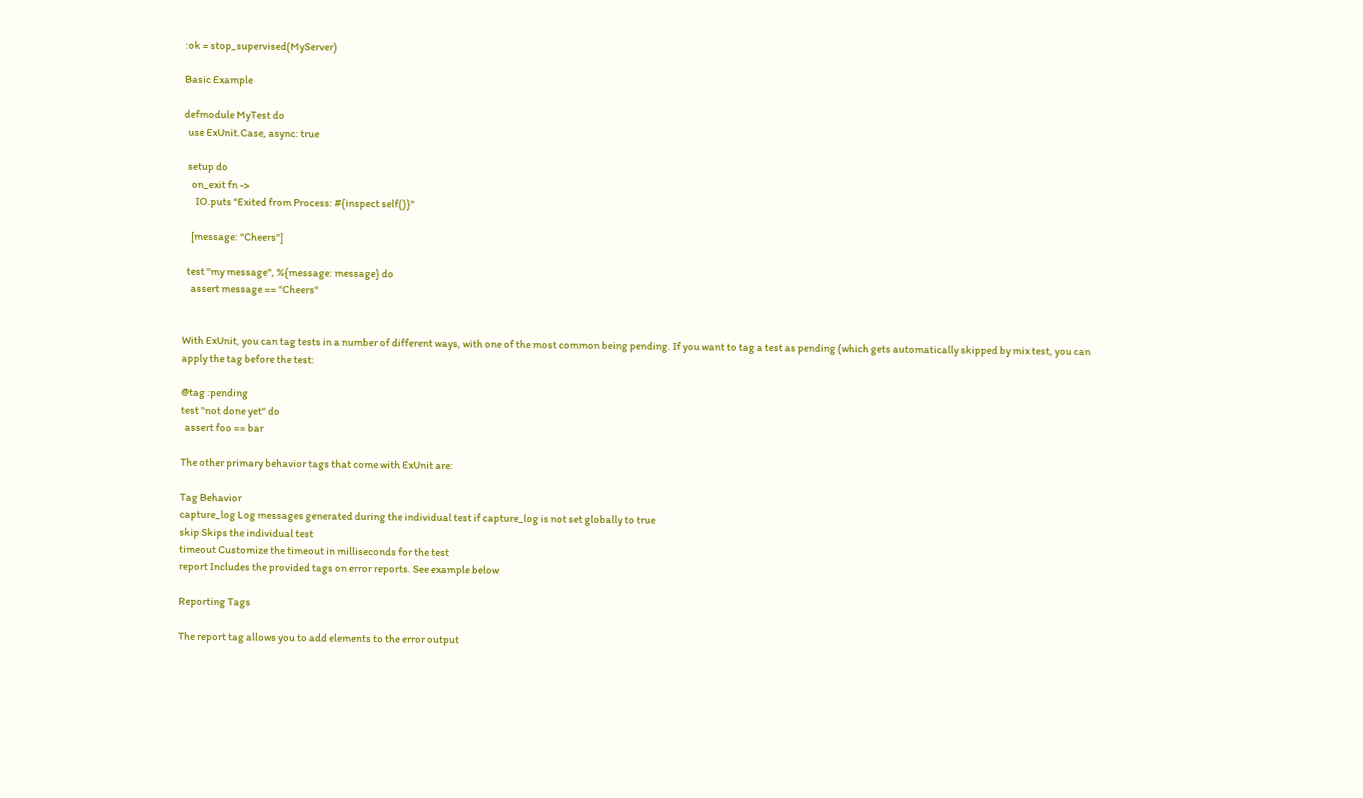:ok = stop_supervised(MyServer)

Basic Example

defmodule MyTest do
  use ExUnit.Case, async: true

  setup do
    on_exit fn ->
      IO.puts "Exited from Process: #{inspect self()}"

    [message: "Cheers"]

  test "my message", %{message: message} do
    assert message == "Cheers"


With ExUnit, you can tag tests in a number of different ways, with one of the most common being pending. If you want to tag a test as pending (which gets automatically skipped by mix test, you can apply the tag before the test:

@tag :pending
test "not done yet" do
  assert foo == bar

The other primary behavior tags that come with ExUnit are:

Tag Behavior
capture_log Log messages generated during the individual test if capture_log is not set globally to true
skip Skips the individual test
timeout Customize the timeout in milliseconds for the test
report Includes the provided tags on error reports. See example below

Reporting Tags

The report tag allows you to add elements to the error output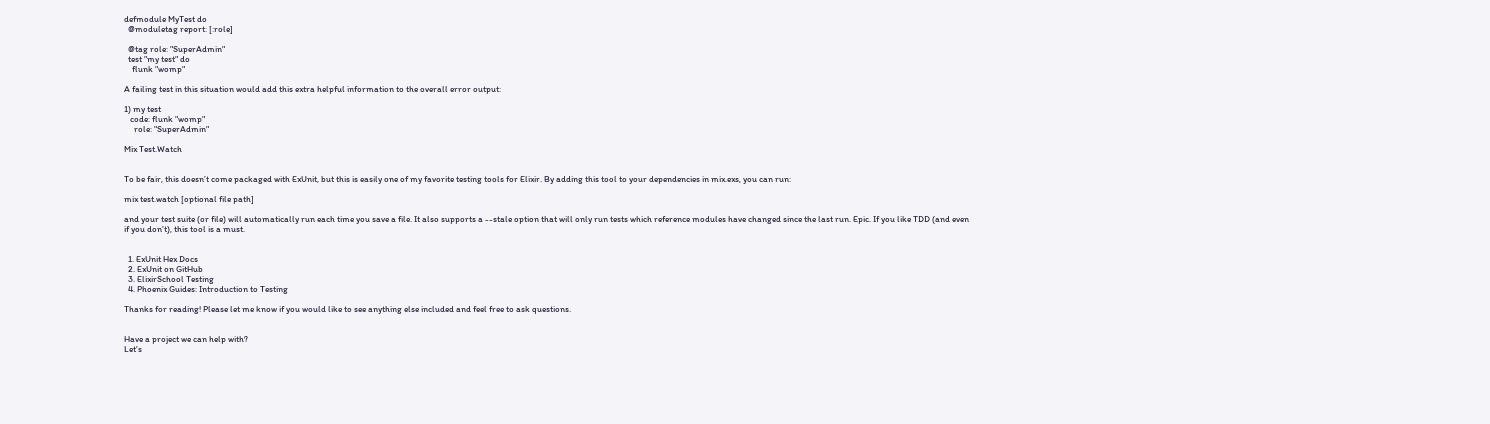defmodule MyTest do
  @moduletag report: [:role]

  @tag role: "SuperAdmin"
  test "my test" do
    flunk "womp"

A failing test in this situation would add this extra helpful information to the overall error output:

1) my test
   code: flunk "womp"
     role: "SuperAdmin"

Mix Test.Watch


To be fair, this doesn’t come packaged with ExUnit, but this is easily one of my favorite testing tools for Elixir. By adding this tool to your dependencies in mix.exs, you can run:

mix test.watch [optional file path]

and your test suite (or file) will automatically run each time you save a file. It also supports a --stale option that will only run tests which reference modules have changed since the last run. Epic. If you like TDD (and even if you don’t), this tool is a must.


  1. ExUnit Hex Docs
  2. ExUnit on GitHub
  3. ElixirSchool Testing
  4. Phoenix Guides: Introduction to Testing

Thanks for reading! Please let me know if you would like to see anything else included and feel free to ask questions.


Have a project we can help with?
Let's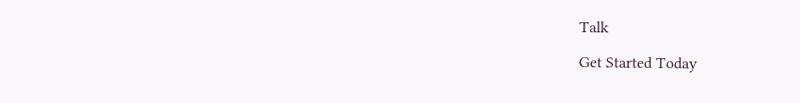Talk

Get Started Today